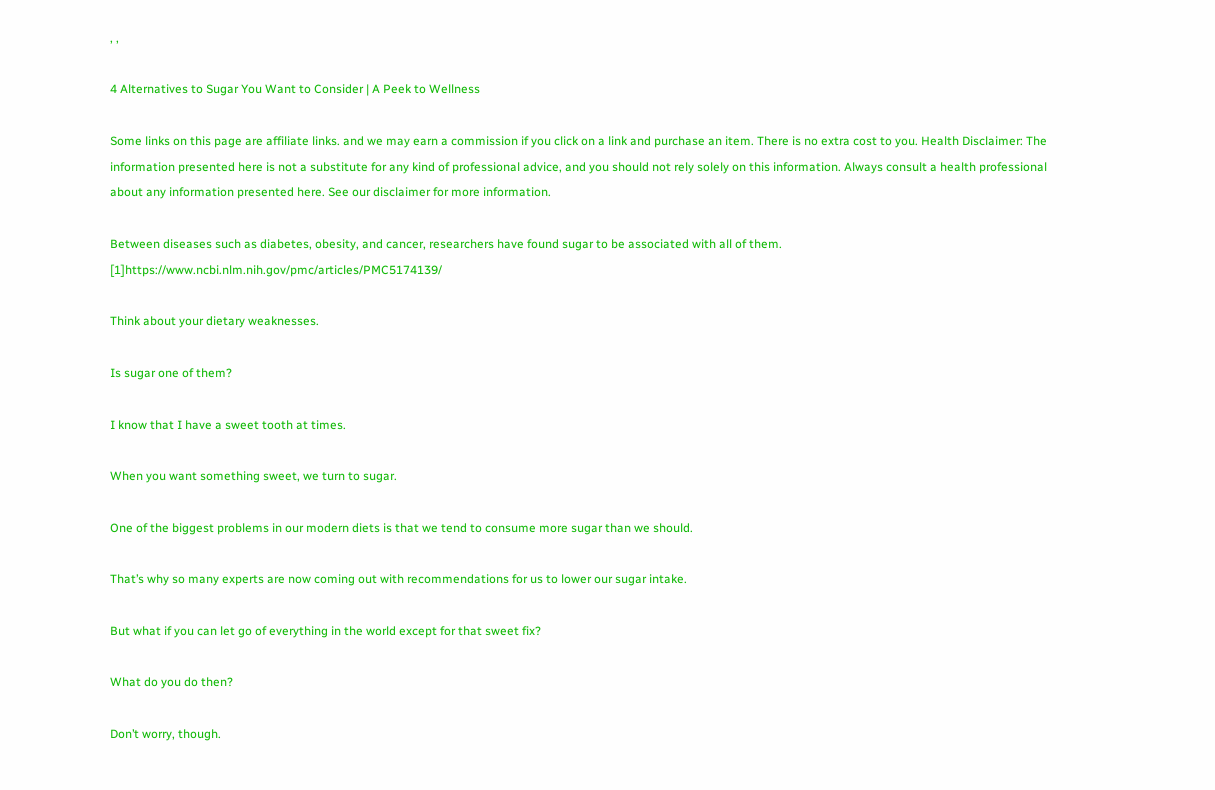, ,

4 Alternatives to Sugar You Want to Consider | A Peek to Wellness

Some links on this page are affiliate links. and we may earn a commission if you click on a link and purchase an item. There is no extra cost to you. Health Disclaimer: The information presented here is not a substitute for any kind of professional advice, and you should not rely solely on this information. Always consult a health professional about any information presented here. See our disclaimer for more information.

Between diseases such as diabetes, obesity, and cancer, researchers have found sugar to be associated with all of them. [1]https://www.ncbi.nlm.nih.gov/pmc/articles/PMC5174139/

Think about your dietary weaknesses.

Is sugar one of them?

I know that I have a sweet tooth at times.

When you want something sweet, we turn to sugar.

One of the biggest problems in our modern diets is that we tend to consume more sugar than we should.

That’s why so many experts are now coming out with recommendations for us to lower our sugar intake.

But what if you can let go of everything in the world except for that sweet fix?

What do you do then?

Don’t worry, though.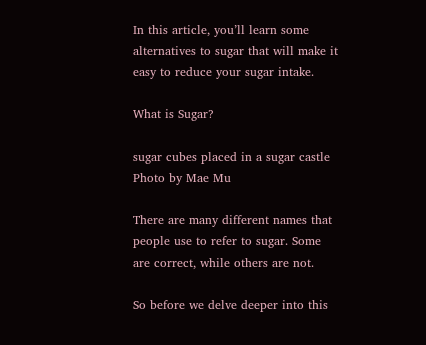In this article, you’ll learn some alternatives to sugar that will make it easy to reduce your sugar intake.

What is Sugar?

sugar cubes placed in a sugar castle
Photo by Mae Mu

There are many different names that people use to refer to sugar. Some are correct, while others are not.

So before we delve deeper into this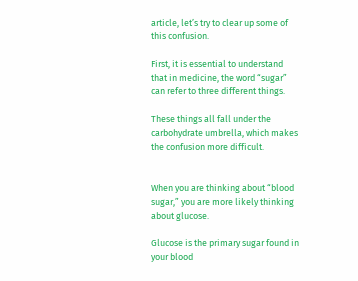article, let’s try to clear up some of this confusion.

First, it is essential to understand that in medicine, the word “sugar” can refer to three different things.

These things all fall under the carbohydrate umbrella, which makes the confusion more difficult.


When you are thinking about “blood sugar,” you are more likely thinking about glucose.

Glucose is the primary sugar found in your blood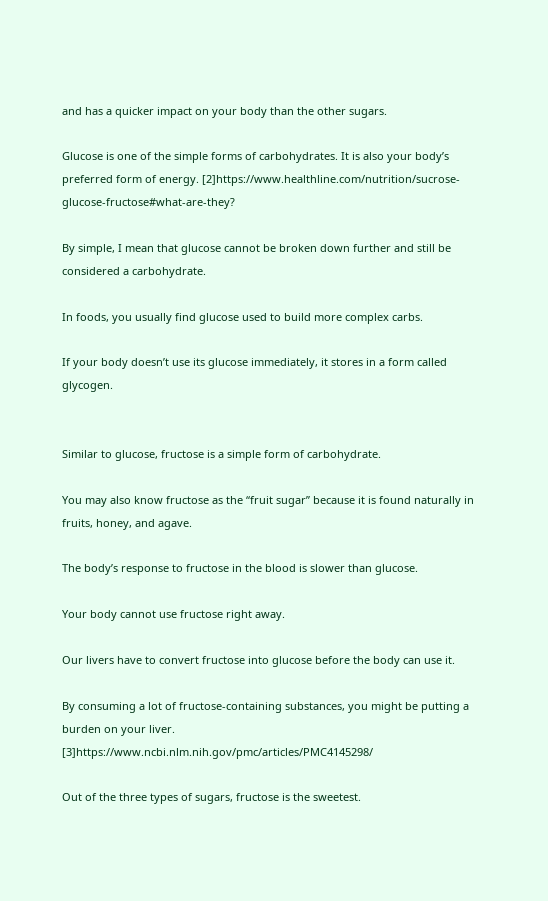and has a quicker impact on your body than the other sugars.

Glucose is one of the simple forms of carbohydrates. It is also your body’s preferred form of energy. [2]https://www.healthline.com/nutrition/sucrose-glucose-fructose#what-are-they?

By simple, I mean that glucose cannot be broken down further and still be considered a carbohydrate.

In foods, you usually find glucose used to build more complex carbs.

If your body doesn’t use its glucose immediately, it stores in a form called glycogen.


Similar to glucose, fructose is a simple form of carbohydrate.

You may also know fructose as the “fruit sugar” because it is found naturally in fruits, honey, and agave.

The body’s response to fructose in the blood is slower than glucose.

Your body cannot use fructose right away.

Our livers have to convert fructose into glucose before the body can use it.

By consuming a lot of fructose-containing substances, you might be putting a burden on your liver. [3]https://www.ncbi.nlm.nih.gov/pmc/articles/PMC4145298/

Out of the three types of sugars, fructose is the sweetest.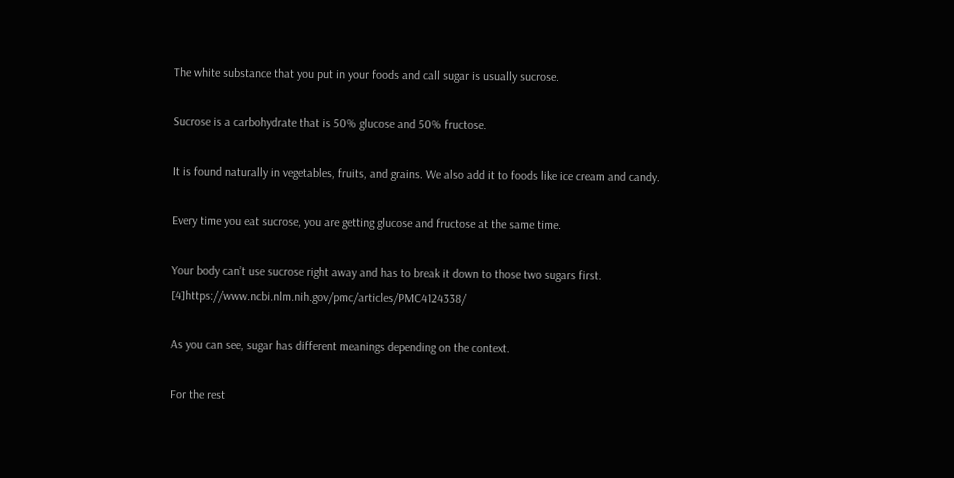The white substance that you put in your foods and call sugar is usually sucrose.

Sucrose is a carbohydrate that is 50% glucose and 50% fructose.

It is found naturally in vegetables, fruits, and grains. We also add it to foods like ice cream and candy.

Every time you eat sucrose, you are getting glucose and fructose at the same time.

Your body can’t use sucrose right away and has to break it down to those two sugars first. [4]https://www.ncbi.nlm.nih.gov/pmc/articles/PMC4124338/

As you can see, sugar has different meanings depending on the context.

For the rest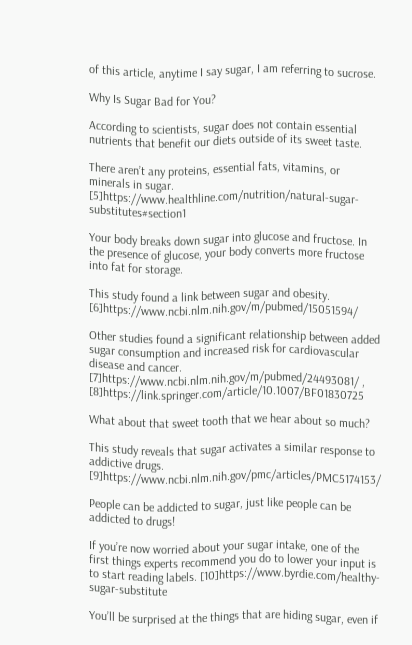of this article, anytime I say sugar, I am referring to sucrose.

Why Is Sugar Bad for You?

According to scientists, sugar does not contain essential nutrients that benefit our diets outside of its sweet taste.

There aren’t any proteins, essential fats, vitamins, or minerals in sugar. [5]https://www.healthline.com/nutrition/natural-sugar-substitutes#section1

Your body breaks down sugar into glucose and fructose. In the presence of glucose, your body converts more fructose into fat for storage.

This study found a link between sugar and obesity. [6]https://www.ncbi.nlm.nih.gov/m/pubmed/15051594/

Other studies found a significant relationship between added sugar consumption and increased risk for cardiovascular disease and cancer. [7]https://www.ncbi.nlm.nih.gov/m/pubmed/24493081/ , [8]https://link.springer.com/article/10.1007/BF01830725

What about that sweet tooth that we hear about so much?

This study reveals that sugar activates a similar response to addictive drugs. [9]https://www.ncbi.nlm.nih.gov/pmc/articles/PMC5174153/

People can be addicted to sugar, just like people can be addicted to drugs!

If you’re now worried about your sugar intake, one of the first things experts recommend you do to lower your input is to start reading labels. [10]https://www.byrdie.com/healthy-sugar-substitute

You’ll be surprised at the things that are hiding sugar, even if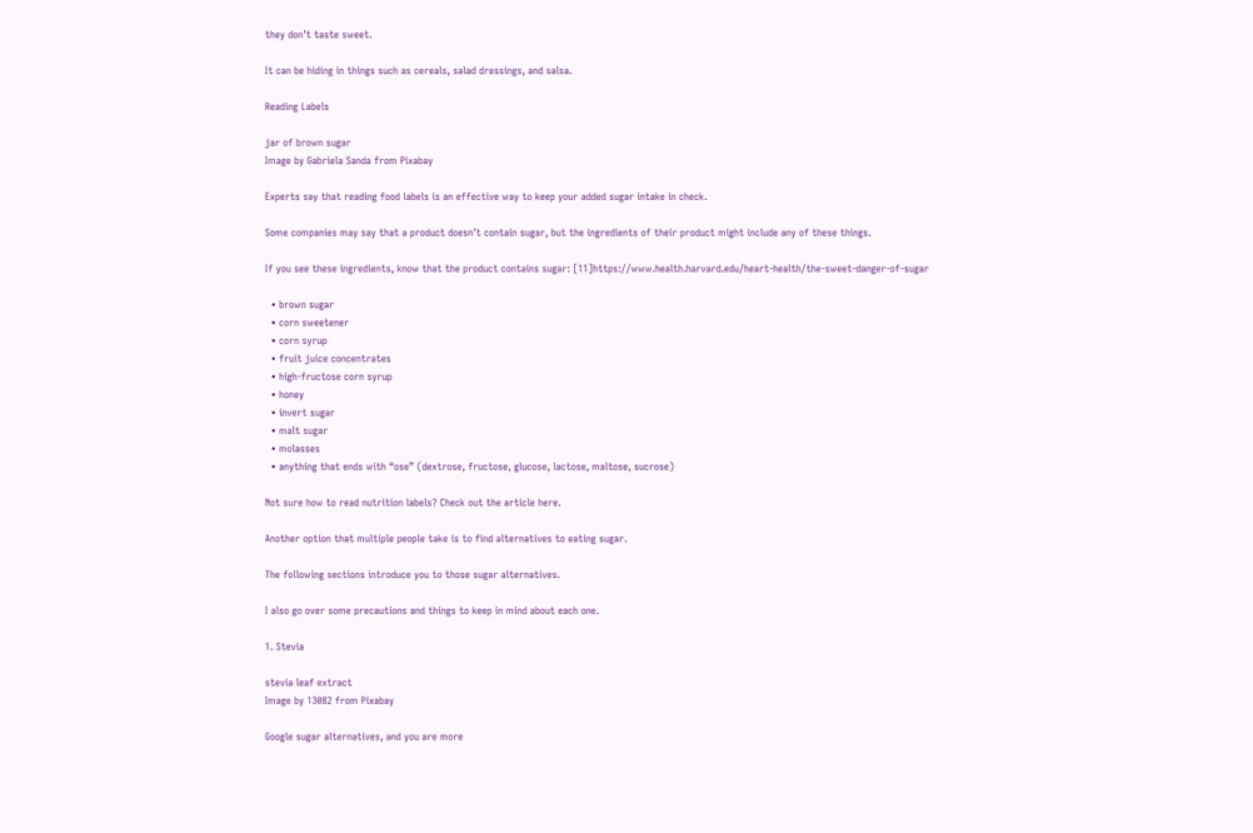they don’t taste sweet.

It can be hiding in things such as cereals, salad dressings, and salsa.

Reading Labels

jar of brown sugar
Image by Gabriela Sanda from Pixabay

Experts say that reading food labels is an effective way to keep your added sugar intake in check.

Some companies may say that a product doesn’t contain sugar, but the ingredients of their product might include any of these things.

If you see these ingredients, know that the product contains sugar: [11]https://www.health.harvard.edu/heart-health/the-sweet-danger-of-sugar

  • brown sugar
  • corn sweetener
  • corn syrup
  • fruit juice concentrates
  • high-fructose corn syrup
  • honey
  • invert sugar
  • malt sugar
  • molasses
  • anything that ends with “ose” (dextrose, fructose, glucose, lactose, maltose, sucrose)

Not sure how to read nutrition labels? Check out the article here.

Another option that multiple people take is to find alternatives to eating sugar.

The following sections introduce you to those sugar alternatives.

I also go over some precautions and things to keep in mind about each one.

1. Stevia

stevia leaf extract
Image by 13082 from Pixabay

Google sugar alternatives, and you are more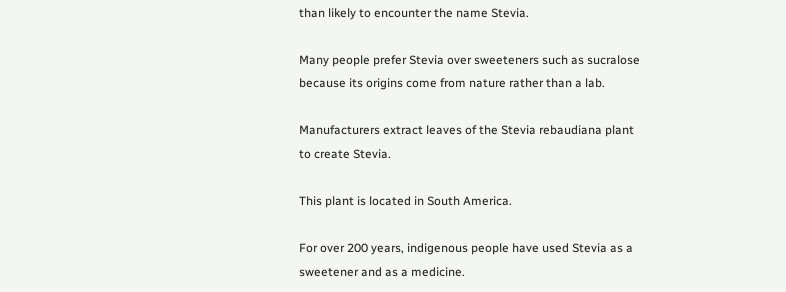than likely to encounter the name Stevia.

Many people prefer Stevia over sweeteners such as sucralose because its origins come from nature rather than a lab.

Manufacturers extract leaves of the Stevia rebaudiana plant to create Stevia.

This plant is located in South America.

For over 200 years, indigenous people have used Stevia as a sweetener and as a medicine.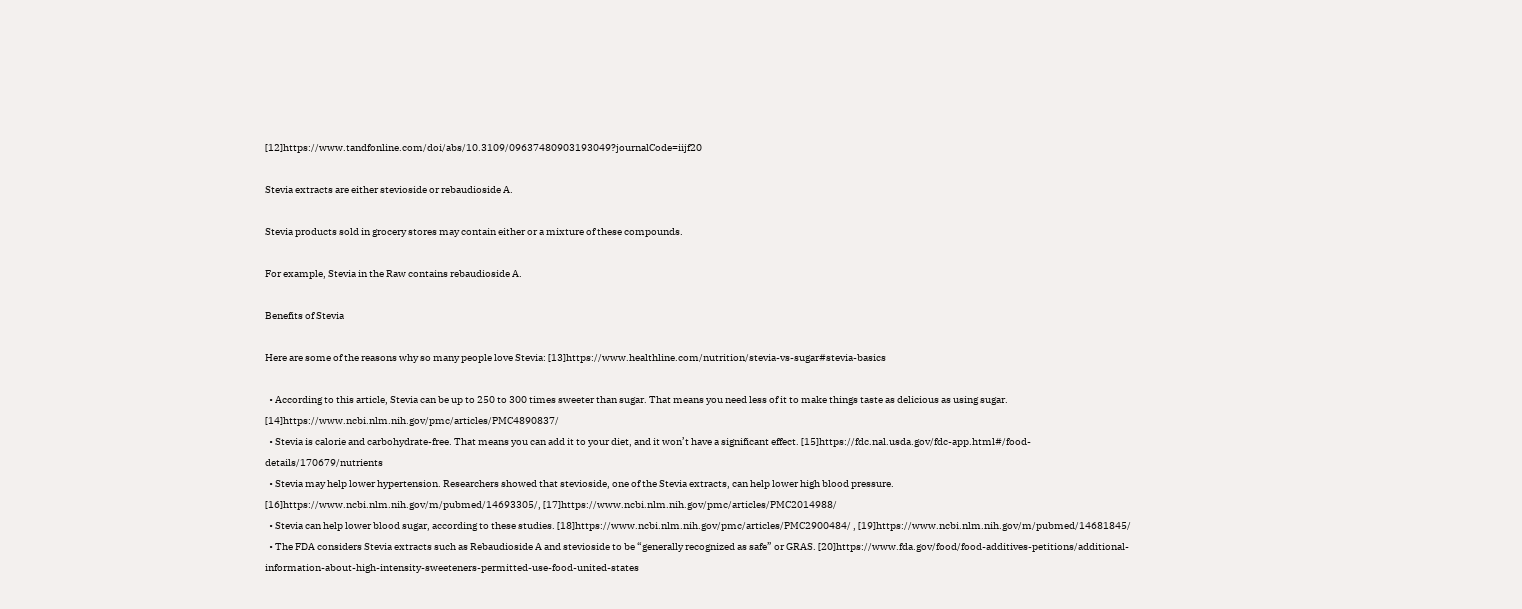[12]https://www.tandfonline.com/doi/abs/10.3109/09637480903193049?journalCode=iijf20

Stevia extracts are either stevioside or rebaudioside A.

Stevia products sold in grocery stores may contain either or a mixture of these compounds.

For example, Stevia in the Raw contains rebaudioside A.

Benefits of Stevia

Here are some of the reasons why so many people love Stevia: [13]https://www.healthline.com/nutrition/stevia-vs-sugar#stevia-basics

  • According to this article, Stevia can be up to 250 to 300 times sweeter than sugar. That means you need less of it to make things taste as delicious as using sugar. [14]https://www.ncbi.nlm.nih.gov/pmc/articles/PMC4890837/
  • Stevia is calorie and carbohydrate-free. That means you can add it to your diet, and it won’t have a significant effect. [15]https://fdc.nal.usda.gov/fdc-app.html#/food-details/170679/nutrients
  • Stevia may help lower hypertension. Researchers showed that stevioside, one of the Stevia extracts, can help lower high blood pressure. [16]https://www.ncbi.nlm.nih.gov/m/pubmed/14693305/, [17]https://www.ncbi.nlm.nih.gov/pmc/articles/PMC2014988/
  • Stevia can help lower blood sugar, according to these studies. [18]https://www.ncbi.nlm.nih.gov/pmc/articles/PMC2900484/ , [19]https://www.ncbi.nlm.nih.gov/m/pubmed/14681845/
  • The FDA considers Stevia extracts such as Rebaudioside A and stevioside to be “generally recognized as safe” or GRAS. [20]https://www.fda.gov/food/food-additives-petitions/additional-information-about-high-intensity-sweeteners-permitted-use-food-united-states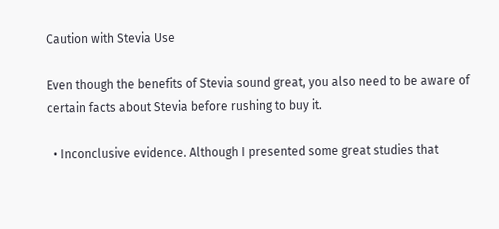Caution with Stevia Use

Even though the benefits of Stevia sound great, you also need to be aware of certain facts about Stevia before rushing to buy it.

  • Inconclusive evidence. Although I presented some great studies that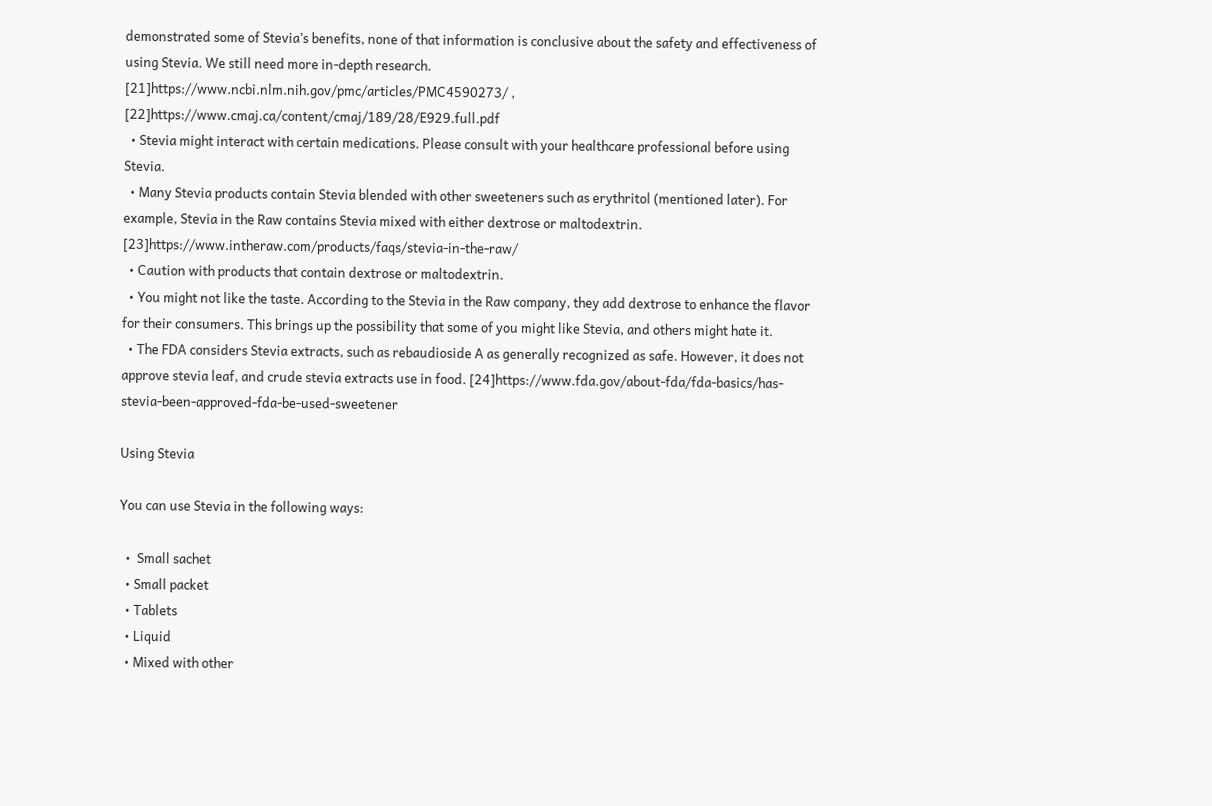demonstrated some of Stevia’s benefits, none of that information is conclusive about the safety and effectiveness of using Stevia. We still need more in-depth research. [21]https://www.ncbi.nlm.nih.gov/pmc/articles/PMC4590273/ , [22]https://www.cmaj.ca/content/cmaj/189/28/E929.full.pdf
  • Stevia might interact with certain medications. Please consult with your healthcare professional before using Stevia.
  • Many Stevia products contain Stevia blended with other sweeteners such as erythritol (mentioned later). For example, Stevia in the Raw contains Stevia mixed with either dextrose or maltodextrin. [23]https://www.intheraw.com/products/faqs/stevia-in-the-raw/
  • Caution with products that contain dextrose or maltodextrin.
  • You might not like the taste. According to the Stevia in the Raw company, they add dextrose to enhance the flavor for their consumers. This brings up the possibility that some of you might like Stevia, and others might hate it.
  • The FDA considers Stevia extracts, such as rebaudioside A as generally recognized as safe. However, it does not approve stevia leaf, and crude stevia extracts use in food. [24]https://www.fda.gov/about-fda/fda-basics/has-stevia-been-approved-fda-be-used-sweetener

Using Stevia

You can use Stevia in the following ways:

  •  Small sachet
  • Small packet
  • Tablets
  • Liquid
  • Mixed with other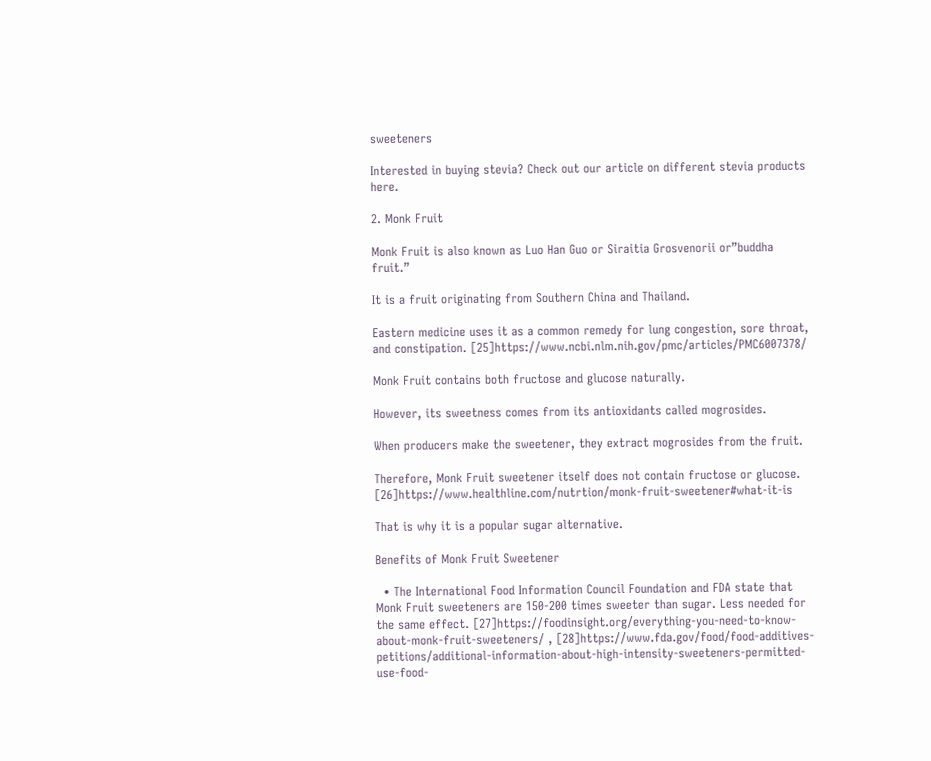sweeteners

Interested in buying stevia? Check out our article on different stevia products here.

2. Monk Fruit

Monk Fruit is also known as Luo Han Guo or Siraitia Grosvenorii or”buddha fruit.”

It is a fruit originating from Southern China and Thailand.

Eastern medicine uses it as a common remedy for lung congestion, sore throat, and constipation. [25]https://www.ncbi.nlm.nih.gov/pmc/articles/PMC6007378/

Monk Fruit contains both fructose and glucose naturally.

However, its sweetness comes from its antioxidants called mogrosides.

When producers make the sweetener, they extract mogrosides from the fruit.

Therefore, Monk Fruit sweetener itself does not contain fructose or glucose. [26]https://www.healthline.com/nutrtion/monk-fruit-sweetener#what-it-is

That is why it is a popular sugar alternative.

Benefits of Monk Fruit Sweetener

  • The International Food Information Council Foundation and FDA state that Monk Fruit sweeteners are 150-200 times sweeter than sugar. Less needed for the same effect. [27]https://foodinsight.org/everything-you-need-to-know-about-monk-fruit-sweeteners/ , [28]https://www.fda.gov/food/food-additives-petitions/additional-information-about-high-intensity-sweeteners-permitted-use-food-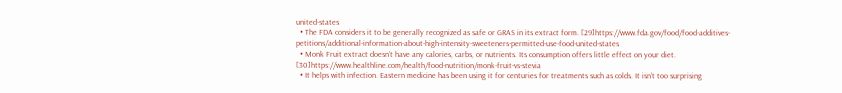united-states
  • The FDA considers it to be generally recognized as safe or GRAS in its extract form. [29]https://www.fda.gov/food/food-additives-petitions/additional-information-about-high-intensity-sweeteners-permitted-use-food-united-states
  • Monk Fruit extract doesn’t have any calories, carbs, or nutrients. Its consumption offers little effect on your diet. [30]https://www.healthline.com/health/food-nutrition/monk-fruit-vs-stevia
  • It helps with infection. Eastern medicine has been using it for centuries for treatments such as colds. It isn’t too surprising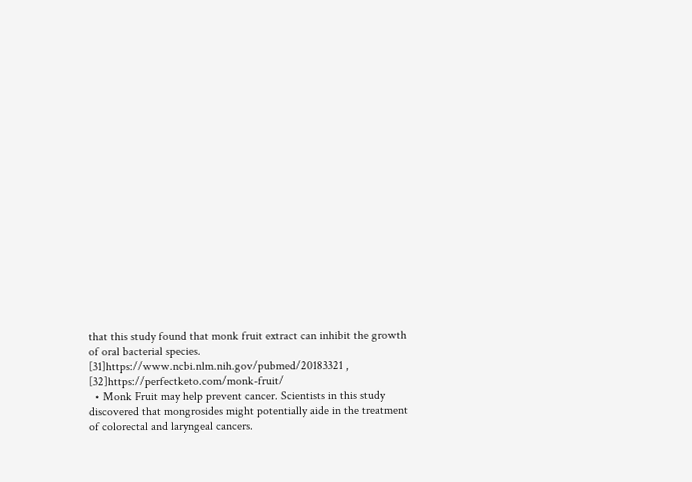that this study found that monk fruit extract can inhibit the growth of oral bacterial species. [31]https://www.ncbi.nlm.nih.gov/pubmed/20183321 , [32]https://perfectketo.com/monk-fruit/
  • Monk Fruit may help prevent cancer. Scientists in this study discovered that mongrosides might potentially aide in the treatment of colorectal and laryngeal cancers.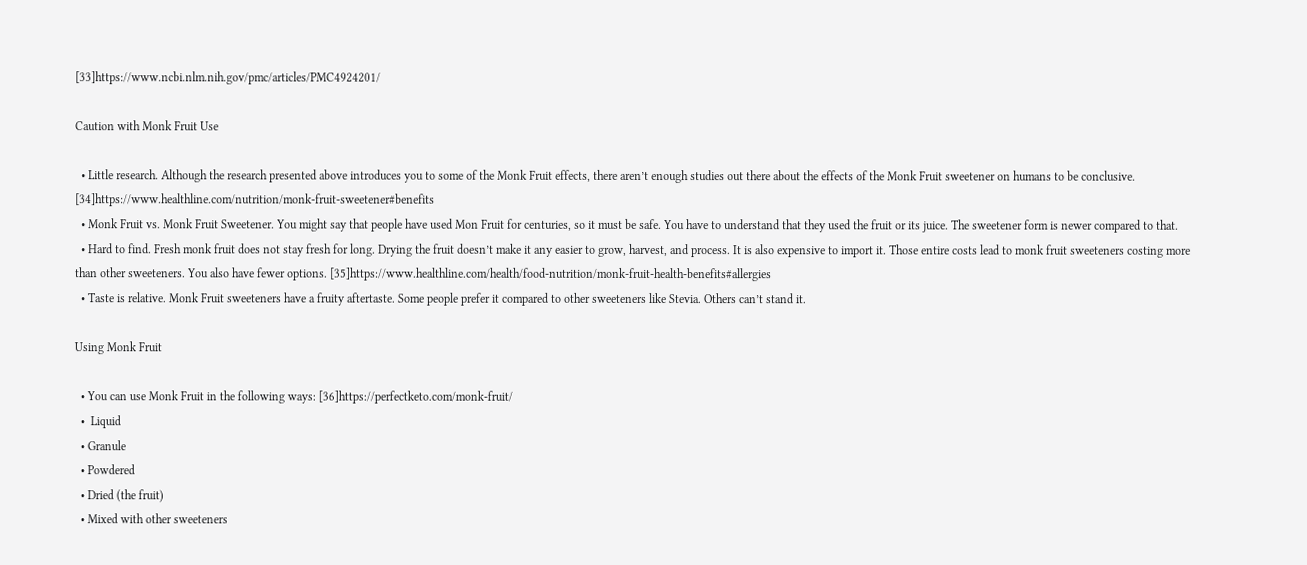[33]https://www.ncbi.nlm.nih.gov/pmc/articles/PMC4924201/

Caution with Monk Fruit Use

  • Little research. Although the research presented above introduces you to some of the Monk Fruit effects, there aren’t enough studies out there about the effects of the Monk Fruit sweetener on humans to be conclusive. [34]https://www.healthline.com/nutrition/monk-fruit-sweetener#benefits
  • Monk Fruit vs. Monk Fruit Sweetener. You might say that people have used Mon Fruit for centuries, so it must be safe. You have to understand that they used the fruit or its juice. The sweetener form is newer compared to that.
  • Hard to find. Fresh monk fruit does not stay fresh for long. Drying the fruit doesn’t make it any easier to grow, harvest, and process. It is also expensive to import it. Those entire costs lead to monk fruit sweeteners costing more than other sweeteners. You also have fewer options. [35]https://www.healthline.com/health/food-nutrition/monk-fruit-health-benefits#allergies
  • Taste is relative. Monk Fruit sweeteners have a fruity aftertaste. Some people prefer it compared to other sweeteners like Stevia. Others can’t stand it.

Using Monk Fruit

  • You can use Monk Fruit in the following ways: [36]https://perfectketo.com/monk-fruit/
  •  Liquid
  • Granule
  • Powdered
  • Dried (the fruit)
  • Mixed with other sweeteners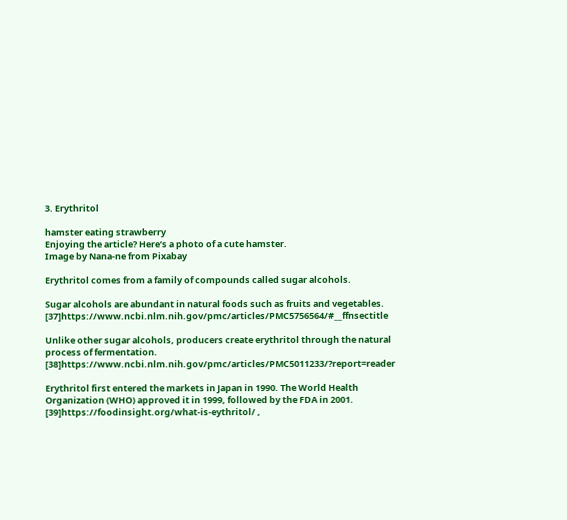3. Erythritol

hamster eating strawberry
Enjoying the article? Here’s a photo of a cute hamster.
Image by Nana-ne from Pixabay

Erythritol comes from a family of compounds called sugar alcohols.

Sugar alcohols are abundant in natural foods such as fruits and vegetables. [37]https://www.ncbi.nlm.nih.gov/pmc/articles/PMC5756564/#__ffnsectitle

Unlike other sugar alcohols, producers create erythritol through the natural process of fermentation.  [38]https://www.ncbi.nlm.nih.gov/pmc/articles/PMC5011233/?report=reader

Erythritol first entered the markets in Japan in 1990. The World Health Organization (WHO) approved it in 1999, followed by the FDA in 2001. [39]https://foodinsight.org/what-is-eythritol/ ,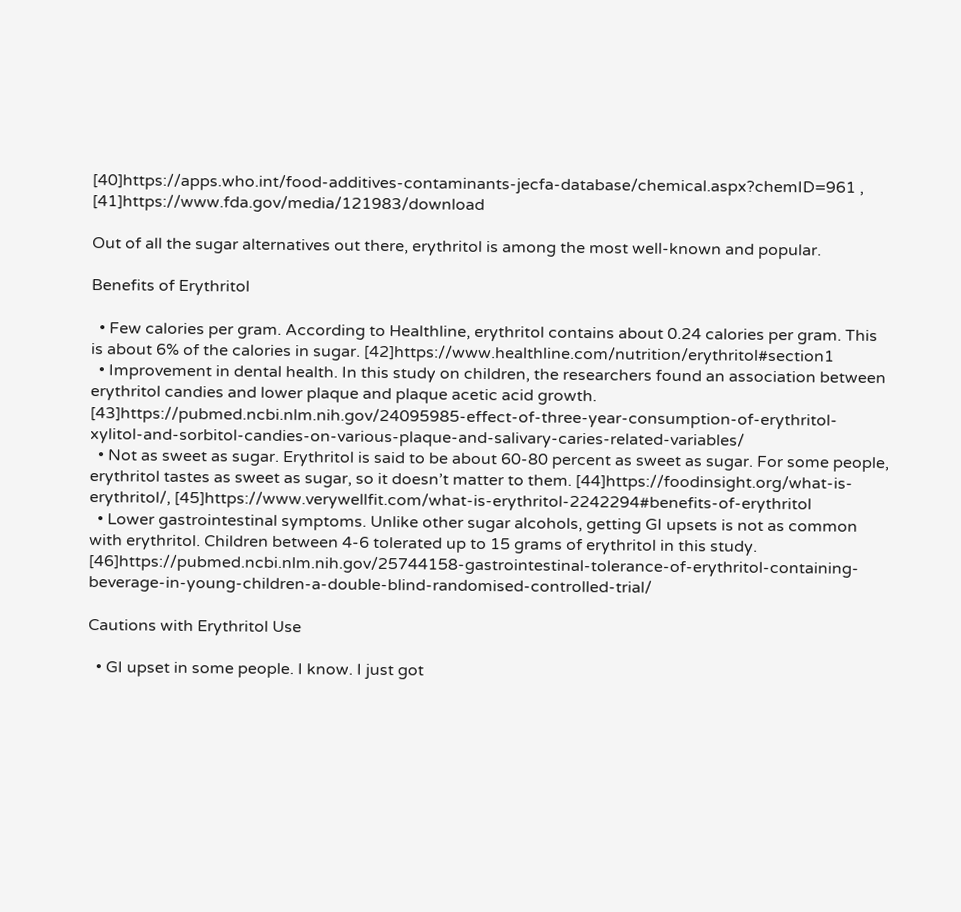[40]https://apps.who.int/food-additives-contaminants-jecfa-database/chemical.aspx?chemID=961 , [41]https://www.fda.gov/media/121983/download

Out of all the sugar alternatives out there, erythritol is among the most well-known and popular.

Benefits of Erythritol

  • Few calories per gram. According to Healthline, erythritol contains about 0.24 calories per gram. This is about 6% of the calories in sugar. [42]https://www.healthline.com/nutrition/erythritol#section1
  • Improvement in dental health. In this study on children, the researchers found an association between erythritol candies and lower plaque and plaque acetic acid growth. [43]https://pubmed.ncbi.nlm.nih.gov/24095985-effect-of-three-year-consumption-of-erythritol-xylitol-and-sorbitol-candies-on-various-plaque-and-salivary-caries-related-variables/
  • Not as sweet as sugar. Erythritol is said to be about 60-80 percent as sweet as sugar. For some people, erythritol tastes as sweet as sugar, so it doesn’t matter to them. [44]https://foodinsight.org/what-is-erythritol/, [45]https://www.verywellfit.com/what-is-erythritol-2242294#benefits-of-erythritol
  • Lower gastrointestinal symptoms. Unlike other sugar alcohols, getting GI upsets is not as common with erythritol. Children between 4-6 tolerated up to 15 grams of erythritol in this study. [46]https://pubmed.ncbi.nlm.nih.gov/25744158-gastrointestinal-tolerance-of-erythritol-containing-beverage-in-young-children-a-double-blind-randomised-controlled-trial/

Cautions with Erythritol Use

  • GI upset in some people. I know. I just got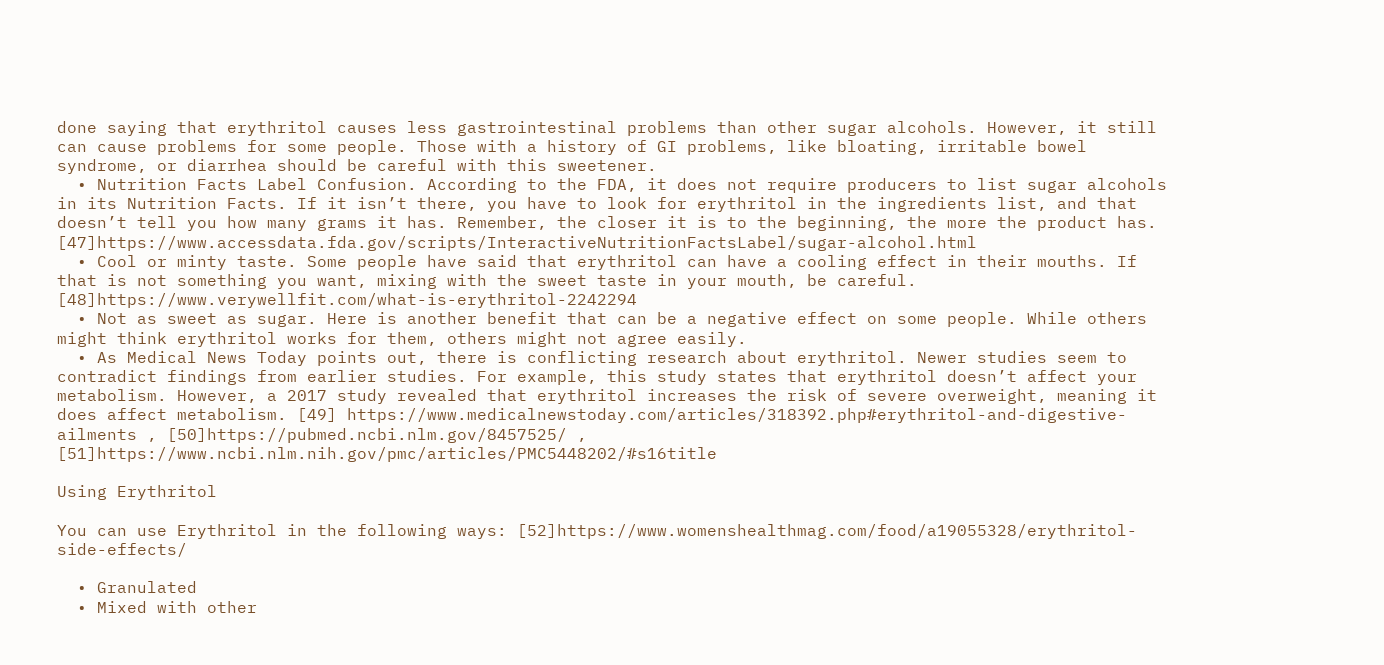done saying that erythritol causes less gastrointestinal problems than other sugar alcohols. However, it still can cause problems for some people. Those with a history of GI problems, like bloating, irritable bowel syndrome, or diarrhea should be careful with this sweetener.
  • Nutrition Facts Label Confusion. According to the FDA, it does not require producers to list sugar alcohols in its Nutrition Facts. If it isn’t there, you have to look for erythritol in the ingredients list, and that doesn’t tell you how many grams it has. Remember, the closer it is to the beginning, the more the product has. [47]https://www.accessdata.fda.gov/scripts/InteractiveNutritionFactsLabel/sugar-alcohol.html
  • Cool or minty taste. Some people have said that erythritol can have a cooling effect in their mouths. If that is not something you want, mixing with the sweet taste in your mouth, be careful. [48]https://www.verywellfit.com/what-is-erythritol-2242294
  • Not as sweet as sugar. Here is another benefit that can be a negative effect on some people. While others might think erythritol works for them, others might not agree easily.
  • As Medical News Today points out, there is conflicting research about erythritol. Newer studies seem to contradict findings from earlier studies. For example, this study states that erythritol doesn’t affect your metabolism. However, a 2017 study revealed that erythritol increases the risk of severe overweight, meaning it does affect metabolism. [49] https://www.medicalnewstoday.com/articles/318392.php#erythritol-and-digestive-ailments , [50]https://pubmed.ncbi.nlm.gov/8457525/ , [51]https://www.ncbi.nlm.nih.gov/pmc/articles/PMC5448202/#s16title

Using Erythritol

You can use Erythritol in the following ways: [52]https://www.womenshealthmag.com/food/a19055328/erythritol-side-effects/

  • Granulated
  • Mixed with other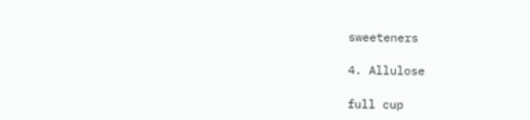sweeteners

4. Allulose

full cup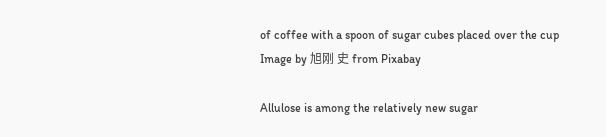of coffee with a spoon of sugar cubes placed over the cup
Image by 旭刚 史 from Pixabay

Allulose is among the relatively new sugar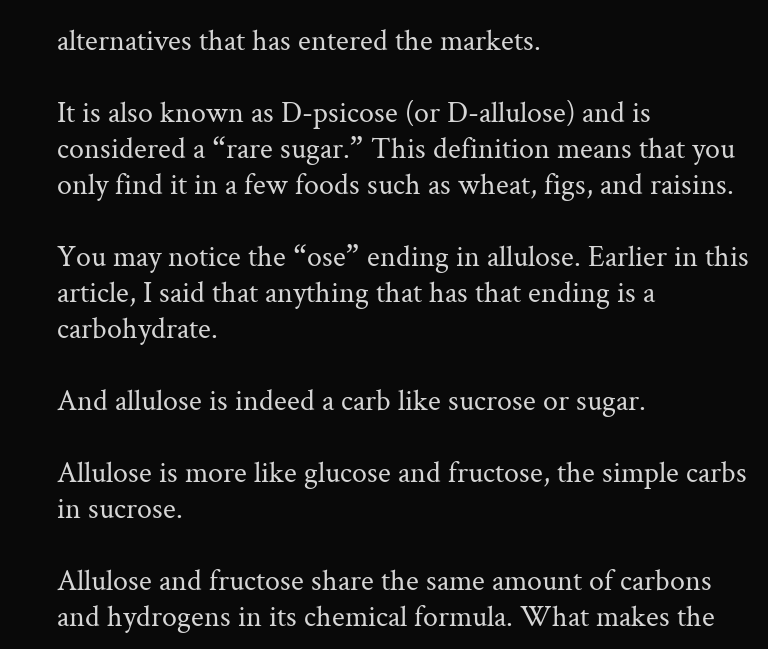alternatives that has entered the markets.

It is also known as D-psicose (or D-allulose) and is considered a “rare sugar.” This definition means that you only find it in a few foods such as wheat, figs, and raisins.

You may notice the “ose” ending in allulose. Earlier in this article, I said that anything that has that ending is a carbohydrate.

And allulose is indeed a carb like sucrose or sugar.

Allulose is more like glucose and fructose, the simple carbs in sucrose.

Allulose and fructose share the same amount of carbons and hydrogens in its chemical formula. What makes the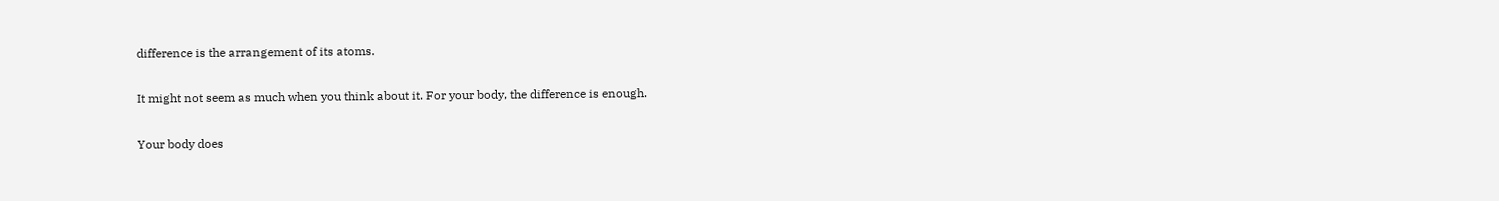difference is the arrangement of its atoms.

It might not seem as much when you think about it. For your body, the difference is enough.

Your body does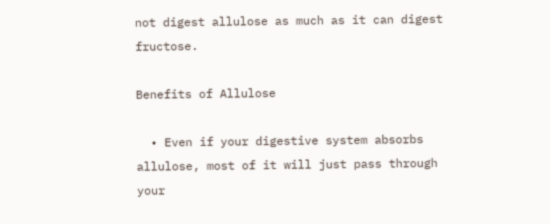not digest allulose as much as it can digest fructose.

Benefits of Allulose

  • Even if your digestive system absorbs allulose, most of it will just pass through your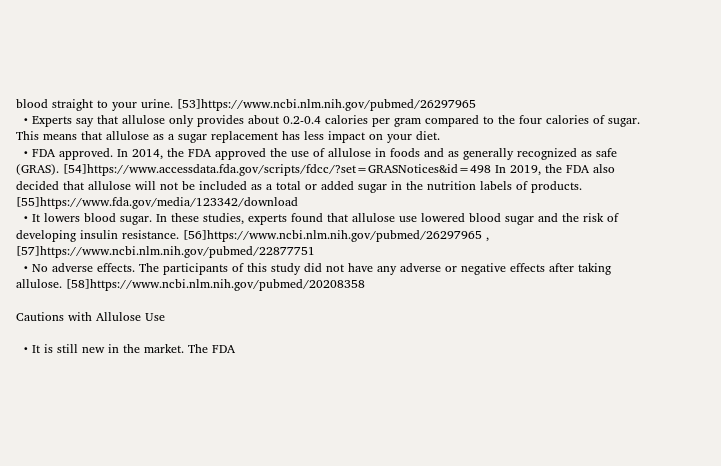blood straight to your urine. [53]https://www.ncbi.nlm.nih.gov/pubmed/26297965
  • Experts say that allulose only provides about 0.2-0.4 calories per gram compared to the four calories of sugar. This means that allulose as a sugar replacement has less impact on your diet.
  • FDA approved. In 2014, the FDA approved the use of allulose in foods and as generally recognized as safe (GRAS). [54]https://www.accessdata.fda.gov/scripts/fdcc/?set=GRASNotices&id=498 In 2019, the FDA also decided that allulose will not be included as a total or added sugar in the nutrition labels of products. [55]https://www.fda.gov/media/123342/download
  • It lowers blood sugar. In these studies, experts found that allulose use lowered blood sugar and the risk of developing insulin resistance. [56]https://www.ncbi.nlm.nih.gov/pubmed/26297965 , [57]https://www.ncbi.nlm.nih.gov/pubmed/22877751
  • No adverse effects. The participants of this study did not have any adverse or negative effects after taking allulose. [58]https://www.ncbi.nlm.nih.gov/pubmed/20208358

Cautions with Allulose Use

  • It is still new in the market. The FDA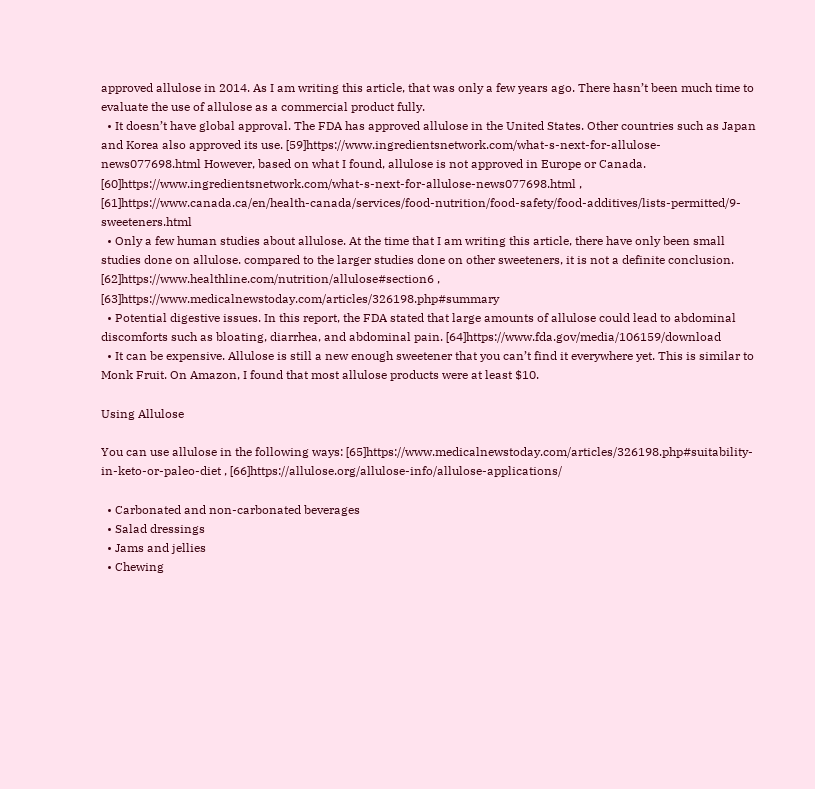approved allulose in 2014. As I am writing this article, that was only a few years ago. There hasn’t been much time to evaluate the use of allulose as a commercial product fully.
  • It doesn’t have global approval. The FDA has approved allulose in the United States. Other countries such as Japan and Korea also approved its use. [59]https://www.ingredientsnetwork.com/what-s-next-for-allulose-news077698.html However, based on what I found, allulose is not approved in Europe or Canada. [60]https://www.ingredientsnetwork.com/what-s-next-for-allulose-news077698.html , [61]https://www.canada.ca/en/health-canada/services/food-nutrition/food-safety/food-additives/lists-permitted/9-sweeteners.html
  • Only a few human studies about allulose. At the time that I am writing this article, there have only been small studies done on allulose. compared to the larger studies done on other sweeteners, it is not a definite conclusion. [62]https://www.healthline.com/nutrition/allulose#section6 , [63]https://www.medicalnewstoday.com/articles/326198.php#summary
  • Potential digestive issues. In this report, the FDA stated that large amounts of allulose could lead to abdominal discomforts such as bloating, diarrhea, and abdominal pain. [64]https://www.fda.gov/media/106159/download
  • It can be expensive. Allulose is still a new enough sweetener that you can’t find it everywhere yet. This is similar to Monk Fruit. On Amazon, I found that most allulose products were at least $10.

Using Allulose

You can use allulose in the following ways: [65]https://www.medicalnewstoday.com/articles/326198.php#suitability-in-keto-or-paleo-diet , [66]https://allulose.org/allulose-info/allulose-applications/

  • Carbonated and non-carbonated beverages
  • Salad dressings
  • Jams and jellies
  • Chewing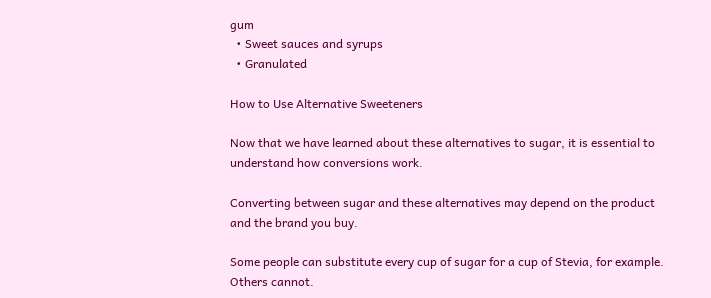gum
  • Sweet sauces and syrups
  • Granulated

How to Use Alternative Sweeteners

Now that we have learned about these alternatives to sugar, it is essential to understand how conversions work.

Converting between sugar and these alternatives may depend on the product and the brand you buy.

Some people can substitute every cup of sugar for a cup of Stevia, for example. Others cannot.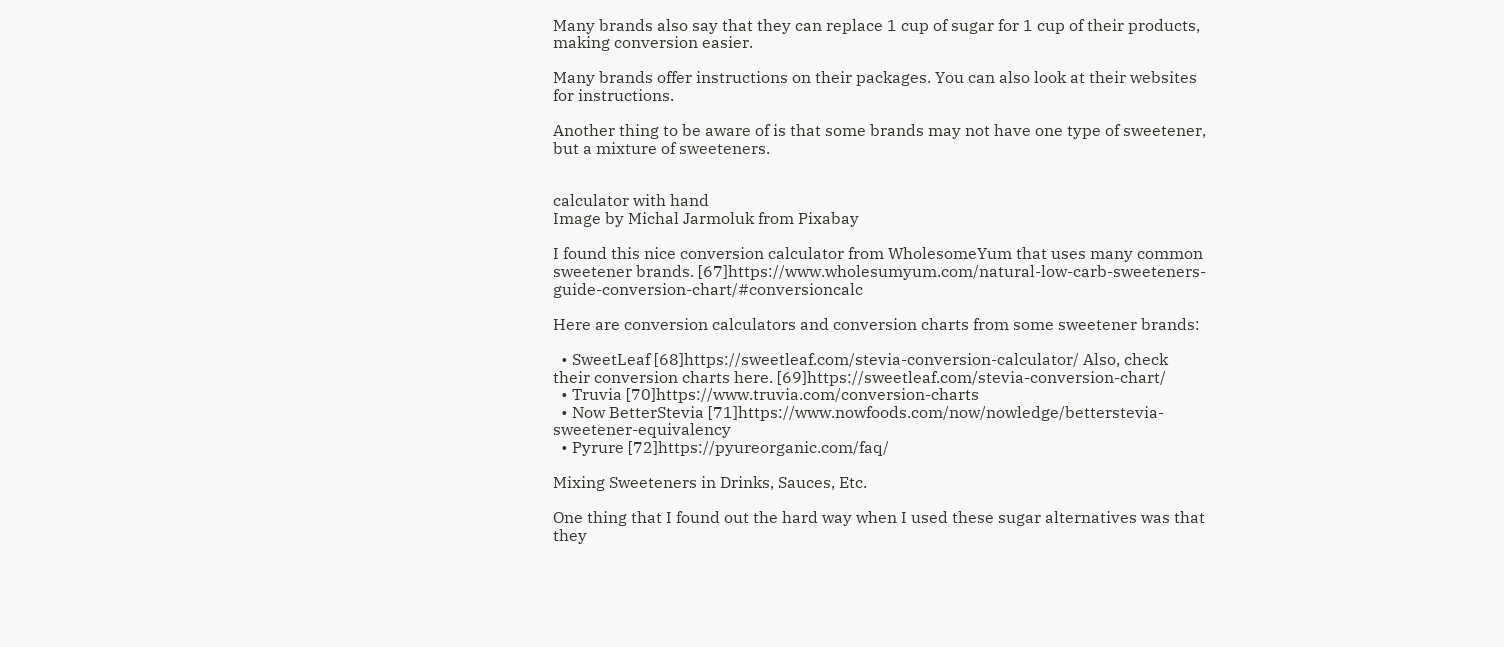Many brands also say that they can replace 1 cup of sugar for 1 cup of their products, making conversion easier.

Many brands offer instructions on their packages. You can also look at their websites for instructions.

Another thing to be aware of is that some brands may not have one type of sweetener, but a mixture of sweeteners.


calculator with hand
Image by Michal Jarmoluk from Pixabay

I found this nice conversion calculator from WholesomeYum that uses many common sweetener brands. [67]https://www.wholesumyum.com/natural-low-carb-sweeteners-guide-conversion-chart/#conversioncalc

Here are conversion calculators and conversion charts from some sweetener brands:

  • SweetLeaf [68]https://sweetleaf.com/stevia-conversion-calculator/ Also, check their conversion charts here. [69]https://sweetleaf.com/stevia-conversion-chart/
  • Truvia [70]https://www.truvia.com/conversion-charts
  • Now BetterStevia [71]https://www.nowfoods.com/now/nowledge/betterstevia-sweetener-equivalency
  • Pyrure [72]https://pyureorganic.com/faq/

Mixing Sweeteners in Drinks, Sauces, Etc.

One thing that I found out the hard way when I used these sugar alternatives was that they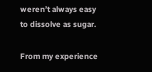weren’t always easy to dissolve as sugar.

From my experience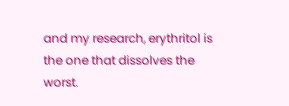and my research, erythritol is the one that dissolves the worst.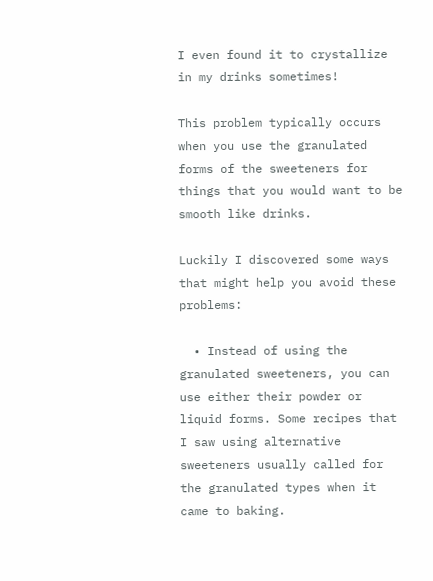I even found it to crystallize in my drinks sometimes!

This problem typically occurs when you use the granulated forms of the sweeteners for things that you would want to be smooth like drinks.

Luckily I discovered some ways that might help you avoid these problems:

  • Instead of using the granulated sweeteners, you can use either their powder or liquid forms. Some recipes that I saw using alternative sweeteners usually called for the granulated types when it came to baking.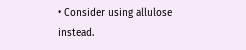• Consider using allulose instead.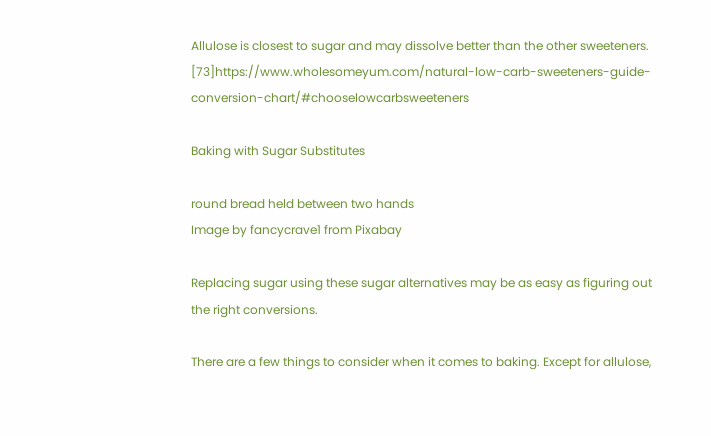Allulose is closest to sugar and may dissolve better than the other sweeteners. [73]https://www.wholesomeyum.com/natural-low-carb-sweeteners-guide-conversion-chart/#chooselowcarbsweeteners

Baking with Sugar Substitutes

round bread held between two hands
Image by fancycrave1 from Pixabay

Replacing sugar using these sugar alternatives may be as easy as figuring out the right conversions.

There are a few things to consider when it comes to baking. Except for allulose,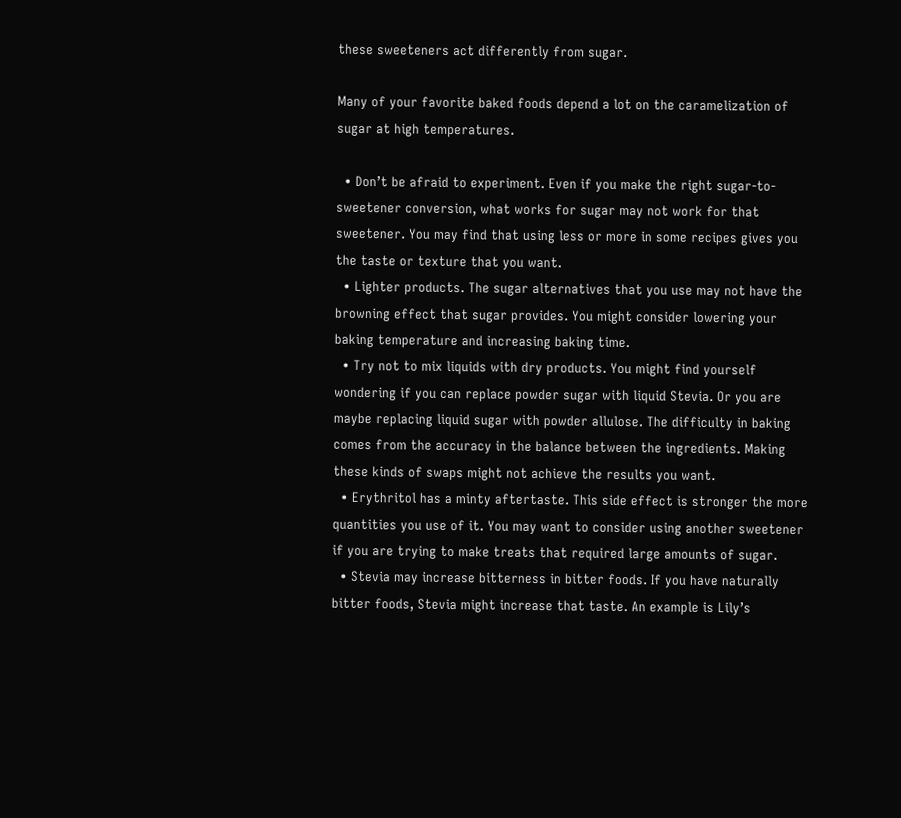these sweeteners act differently from sugar.

Many of your favorite baked foods depend a lot on the caramelization of sugar at high temperatures.

  • Don’t be afraid to experiment. Even if you make the right sugar-to-sweetener conversion, what works for sugar may not work for that sweetener. You may find that using less or more in some recipes gives you the taste or texture that you want.
  • Lighter products. The sugar alternatives that you use may not have the browning effect that sugar provides. You might consider lowering your baking temperature and increasing baking time.
  • Try not to mix liquids with dry products. You might find yourself wondering if you can replace powder sugar with liquid Stevia. Or you are maybe replacing liquid sugar with powder allulose. The difficulty in baking comes from the accuracy in the balance between the ingredients. Making these kinds of swaps might not achieve the results you want.
  • Erythritol has a minty aftertaste. This side effect is stronger the more quantities you use of it. You may want to consider using another sweetener if you are trying to make treats that required large amounts of sugar.
  • Stevia may increase bitterness in bitter foods. If you have naturally bitter foods, Stevia might increase that taste. An example is Lily’s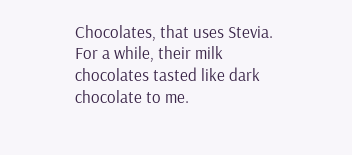Chocolates, that uses Stevia. For a while, their milk chocolates tasted like dark chocolate to me.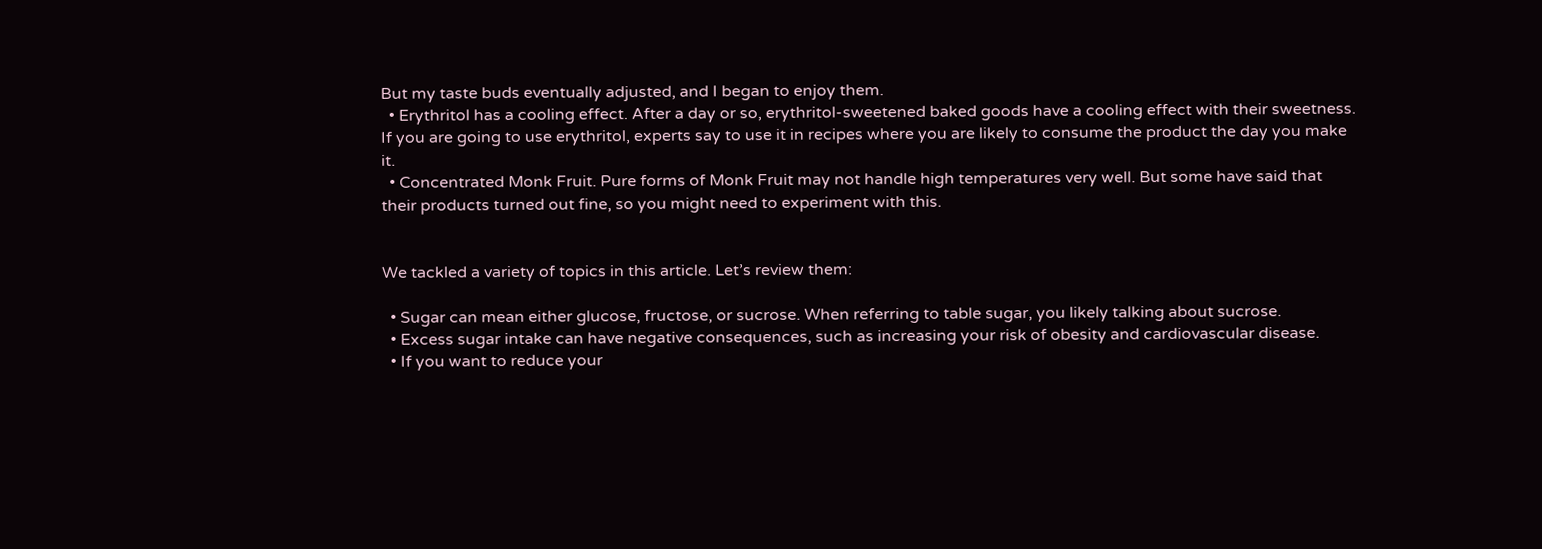But my taste buds eventually adjusted, and I began to enjoy them.
  • Erythritol has a cooling effect. After a day or so, erythritol-sweetened baked goods have a cooling effect with their sweetness. If you are going to use erythritol, experts say to use it in recipes where you are likely to consume the product the day you make it.
  • Concentrated Monk Fruit. Pure forms of Monk Fruit may not handle high temperatures very well. But some have said that their products turned out fine, so you might need to experiment with this.


We tackled a variety of topics in this article. Let’s review them:

  • Sugar can mean either glucose, fructose, or sucrose. When referring to table sugar, you likely talking about sucrose.
  • Excess sugar intake can have negative consequences, such as increasing your risk of obesity and cardiovascular disease.
  • If you want to reduce your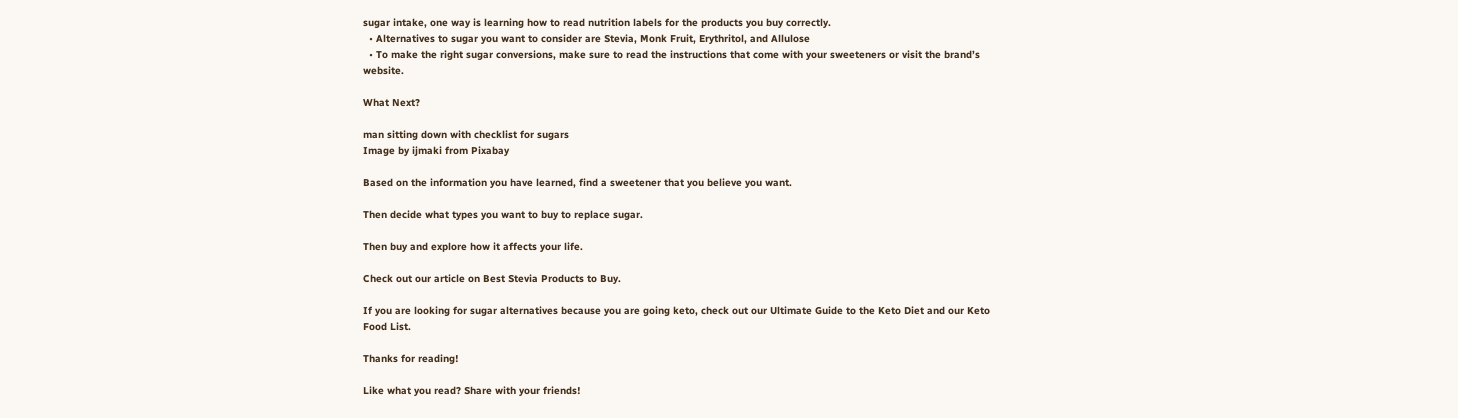sugar intake, one way is learning how to read nutrition labels for the products you buy correctly.
  • Alternatives to sugar you want to consider are Stevia, Monk Fruit, Erythritol, and Allulose
  • To make the right sugar conversions, make sure to read the instructions that come with your sweeteners or visit the brand’s website.

What Next?

man sitting down with checklist for sugars
Image by ijmaki from Pixabay

Based on the information you have learned, find a sweetener that you believe you want.

Then decide what types you want to buy to replace sugar.

Then buy and explore how it affects your life.

Check out our article on Best Stevia Products to Buy.

If you are looking for sugar alternatives because you are going keto, check out our Ultimate Guide to the Keto Diet and our Keto Food List.

Thanks for reading!

Like what you read? Share with your friends!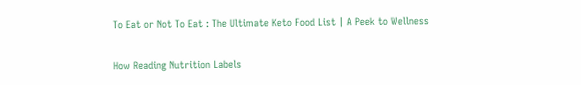To Eat or Not To Eat : The Ultimate Keto Food List | A Peek to Wellness

How Reading Nutrition Labels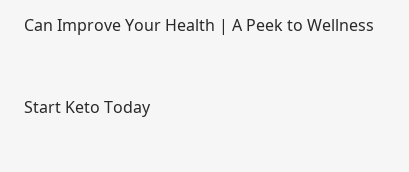Can Improve Your Health | A Peek to Wellness


Start Keto Today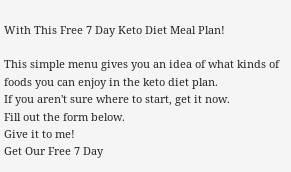With This Free 7 Day Keto Diet Meal Plan!

This simple menu gives you an idea of what kinds of foods you can enjoy in the keto diet plan.
If you aren't sure where to start, get it now.
Fill out the form below.
Give it to me!
Get Our Free 7 Day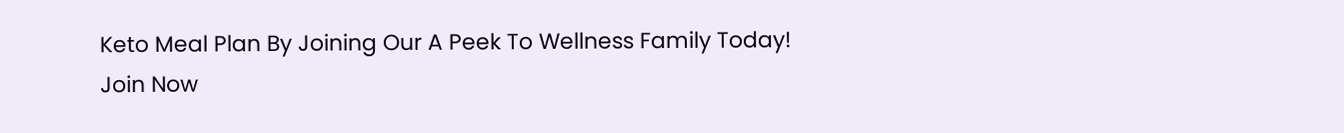Keto Meal Plan By Joining Our A Peek To Wellness Family Today!
Join Now